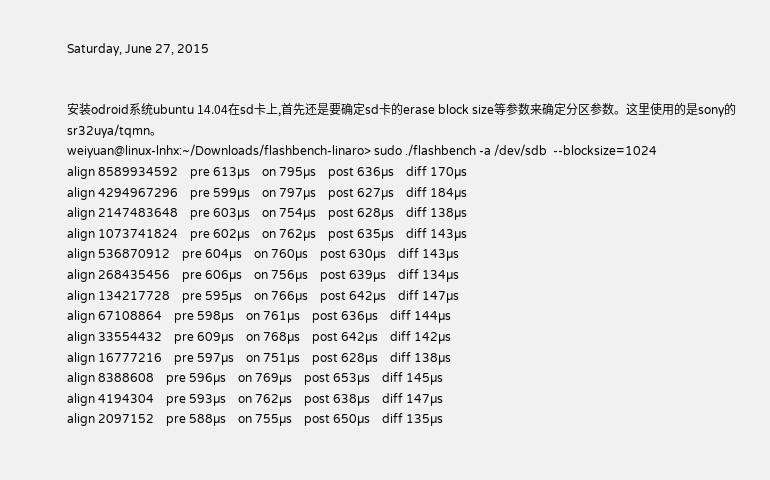Saturday, June 27, 2015


安装odroid系统ubuntu 14.04在sd卡上,首先还是要确定sd卡的erase block size等参数来确定分区参数。这里使用的是sony的sr32uya/tqmn。
weiyuan@linux-lnhx:~/Downloads/flashbench-linaro> sudo ./flashbench -a /dev/sdb  --blocksize=1024
align 8589934592    pre 613µs    on 795µs    post 636µs    diff 170µs
align 4294967296    pre 599µs    on 797µs    post 627µs    diff 184µs
align 2147483648    pre 603µs    on 754µs    post 628µs    diff 138µs
align 1073741824    pre 602µs    on 762µs    post 635µs    diff 143µs
align 536870912    pre 604µs    on 760µs    post 630µs    diff 143µs
align 268435456    pre 606µs    on 756µs    post 639µs    diff 134µs
align 134217728    pre 595µs    on 766µs    post 642µs    diff 147µs
align 67108864    pre 598µs    on 761µs    post 636µs    diff 144µs
align 33554432    pre 609µs    on 768µs    post 642µs    diff 142µs
align 16777216    pre 597µs    on 751µs    post 628µs    diff 138µs
align 8388608    pre 596µs    on 769µs    post 653µs    diff 145µs
align 4194304    pre 593µs    on 762µs    post 638µs    diff 147µs
align 2097152    pre 588µs    on 755µs    post 650µs    diff 135µs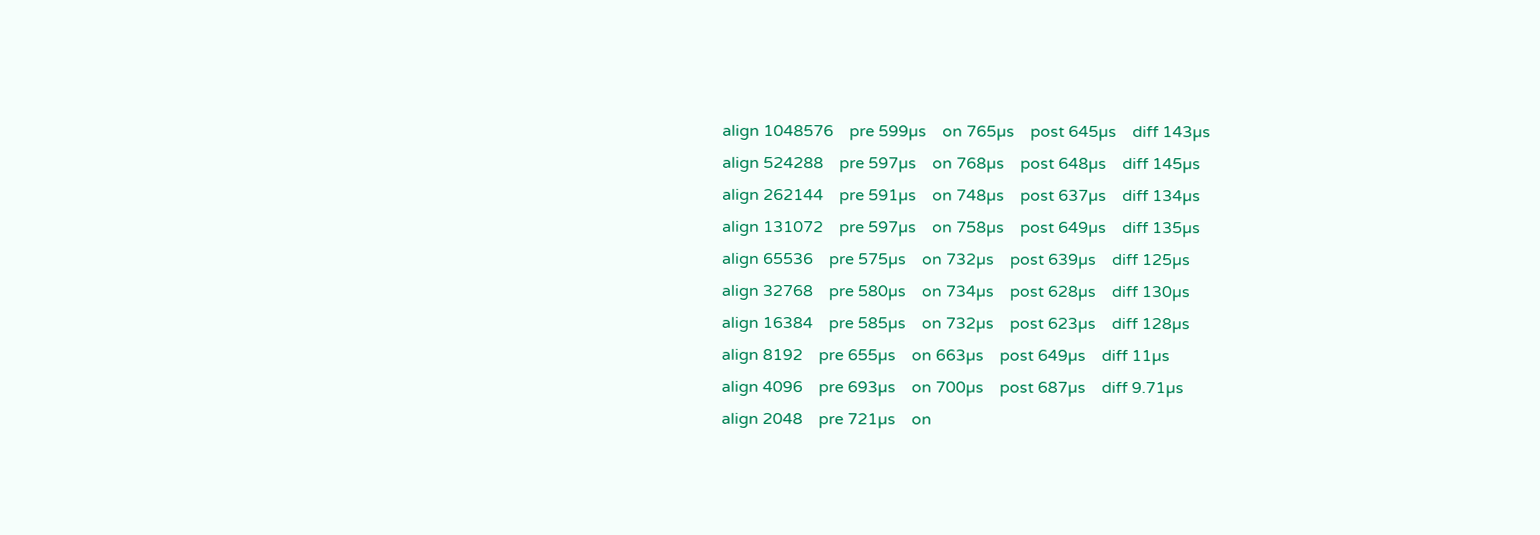align 1048576    pre 599µs    on 765µs    post 645µs    diff 143µs
align 524288    pre 597µs    on 768µs    post 648µs    diff 145µs
align 262144    pre 591µs    on 748µs    post 637µs    diff 134µs
align 131072    pre 597µs    on 758µs    post 649µs    diff 135µs
align 65536    pre 575µs    on 732µs    post 639µs    diff 125µs
align 32768    pre 580µs    on 734µs    post 628µs    diff 130µs
align 16384    pre 585µs    on 732µs    post 623µs    diff 128µs
align 8192    pre 655µs    on 663µs    post 649µs    diff 11µs
align 4096    pre 693µs    on 700µs    post 687µs    diff 9.71µs
align 2048    pre 721µs    on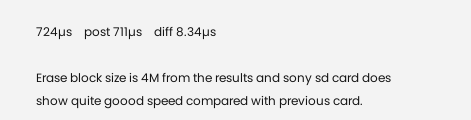724µs    post 711µs    diff 8.34µs

Erase block size is 4M from the results and sony sd card does show quite goood speed compared with previous card.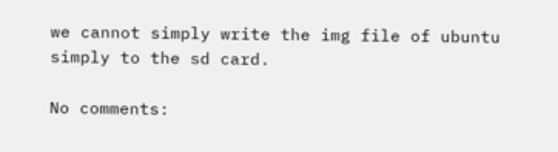we cannot simply write the img file of ubuntu simply to the sd card.

No comments: